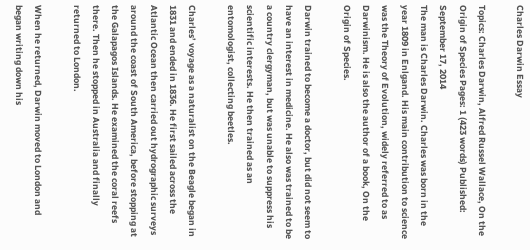Charles Darwin Essay

Topics: Charles Darwin, Alfred Russel Wallace, On the Origin of Species Pages: 1 (423 words) Published: September 17, 2014
The man is Charles Darwin. Charles was born in the year 1809 in Enlgand. His main contribution to science was the Theory of Evolution, widely referred to as Darwinism. He is also the author of a book, On the Origin of Species.

Darwin trained to become a doctor, but did not seem to have an interest in medicine. He also was trained to be a country clergyman, but was unable to suppress his scientific interests. He then trained as an entomologist, collecting beetles.

Charles’ voyage as a naturalist on the Beagle began in 1831 and ended in 1836. He first sailed across the Atlantic Ocean then carried out hydrographic surveys around the coast of South America, before stopping at the Galapagos Islands. He examined the coral reefs there. Then he stopped in Australia and finally returned to London.

When he returned, Darwin moved to London and began writing down his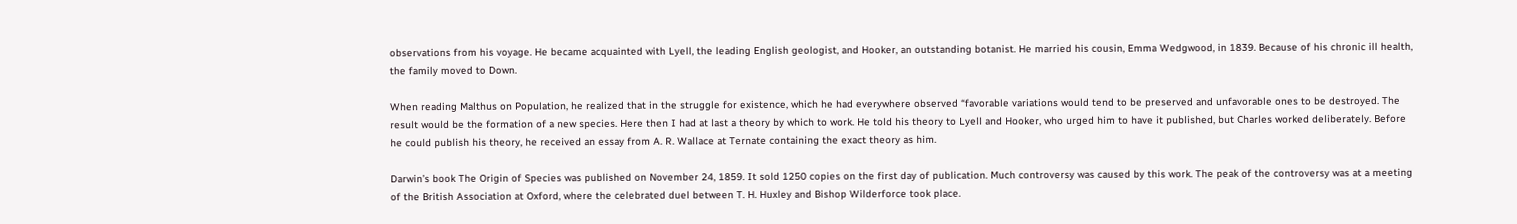observations from his voyage. He became acquainted with Lyell, the leading English geologist, and Hooker, an outstanding botanist. He married his cousin, Emma Wedgwood, in 1839. Because of his chronic ill health, the family moved to Down.

When reading Malthus on Population, he realized that in the struggle for existence, which he had everywhere observed “favorable variations would tend to be preserved and unfavorable ones to be destroyed. The result would be the formation of a new species. Here then I had at last a theory by which to work. He told his theory to Lyell and Hooker, who urged him to have it published, but Charles worked deliberately. Before he could publish his theory, he received an essay from A. R. Wallace at Ternate containing the exact theory as him.

Darwin’s book The Origin of Species was published on November 24, 1859. It sold 1250 copies on the first day of publication. Much controversy was caused by this work. The peak of the controversy was at a meeting of the British Association at Oxford, where the celebrated duel between T. H. Huxley and Bishop Wilderforce took place.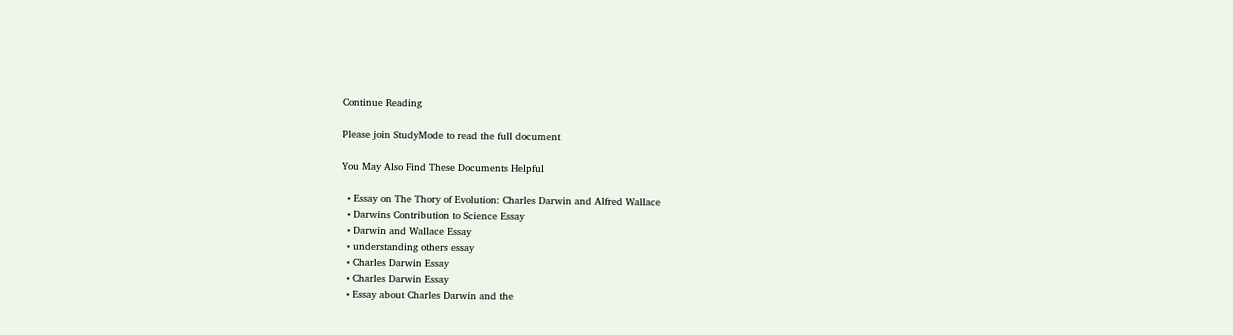Continue Reading

Please join StudyMode to read the full document

You May Also Find These Documents Helpful

  • Essay on The Thory of Evolution: Charles Darwin and Alfred Wallace
  • Darwins Contribution to Science Essay
  • Darwin and Wallace Essay
  • understanding others essay
  • Charles Darwin Essay
  • Charles Darwin Essay
  • Essay about Charles Darwin and the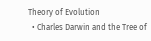Theory of Evolution
  • Charles Darwin and the Tree of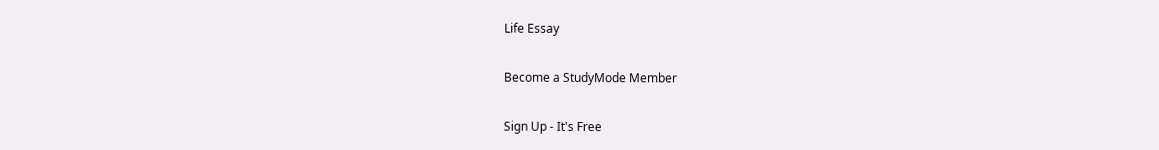Life Essay

Become a StudyMode Member

Sign Up - It's Free